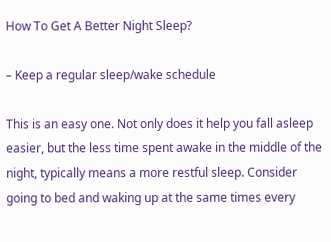How To Get A Better Night Sleep?

– Keep a regular sleep/wake schedule

This is an easy one. Not only does it help you fall asleep easier, but the less time spent awake in the middle of the night, typically means a more restful sleep. Consider going to bed and waking up at the same times every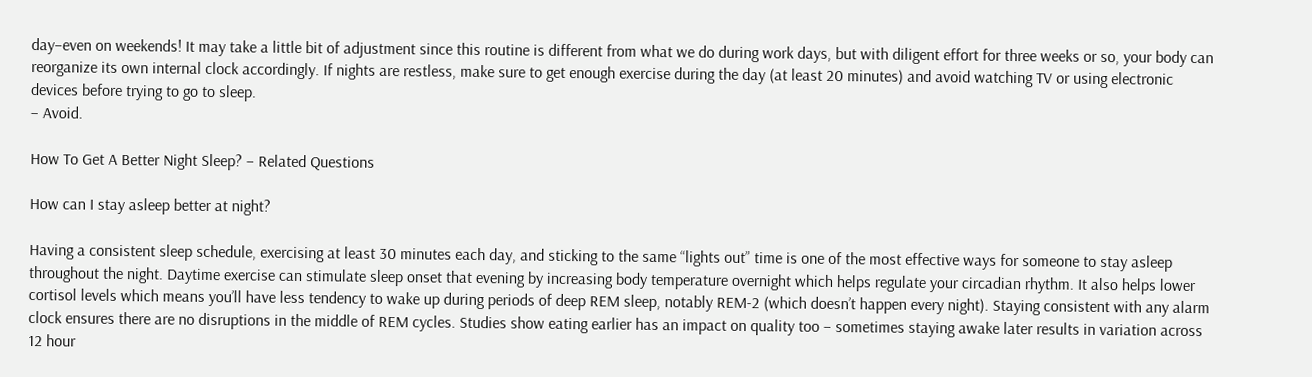day–even on weekends! It may take a little bit of adjustment since this routine is different from what we do during work days, but with diligent effort for three weeks or so, your body can reorganize its own internal clock accordingly. If nights are restless, make sure to get enough exercise during the day (at least 20 minutes) and avoid watching TV or using electronic devices before trying to go to sleep.
– Avoid.

How To Get A Better Night Sleep? – Related Questions

How can I stay asleep better at night?

Having a consistent sleep schedule, exercising at least 30 minutes each day, and sticking to the same “lights out” time is one of the most effective ways for someone to stay asleep throughout the night. Daytime exercise can stimulate sleep onset that evening by increasing body temperature overnight which helps regulate your circadian rhythm. It also helps lower cortisol levels which means you’ll have less tendency to wake up during periods of deep REM sleep, notably REM-2 (which doesn’t happen every night). Staying consistent with any alarm clock ensures there are no disruptions in the middle of REM cycles. Studies show eating earlier has an impact on quality too – sometimes staying awake later results in variation across 12 hour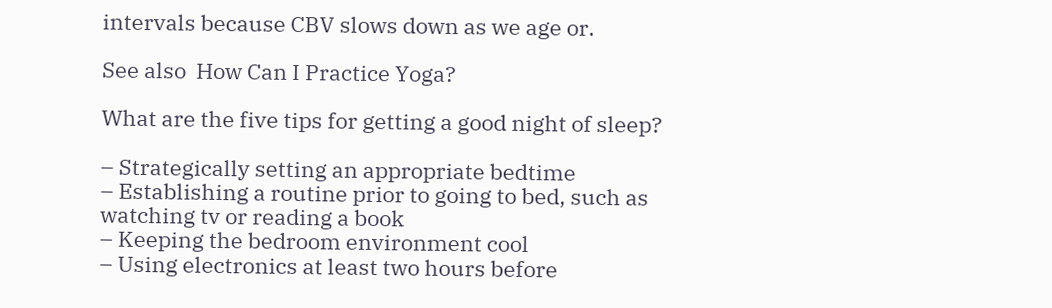intervals because CBV slows down as we age or.

See also  How Can I Practice Yoga?

What are the five tips for getting a good night of sleep?

– Strategically setting an appropriate bedtime
– Establishing a routine prior to going to bed, such as watching tv or reading a book
– Keeping the bedroom environment cool
– Using electronics at least two hours before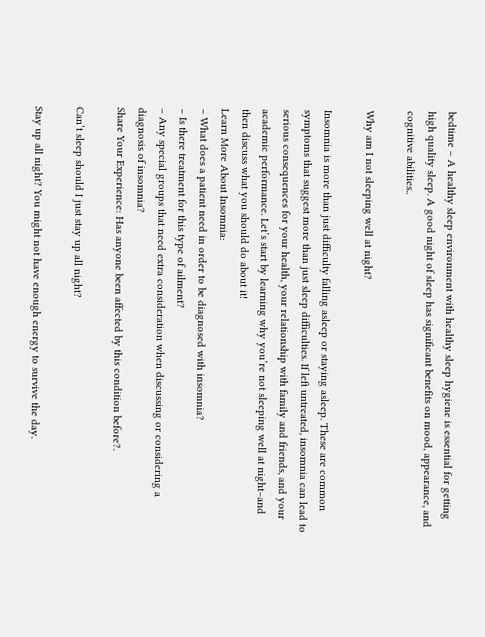bedtime – A healthy sleep environment with healthy sleep hygiene is essential for getting high quality sleep. A good night of sleep has significant benefits on mood, appearance, and cognitive abilities..

Why am I not sleeping well at night?

Insomnia is more than just difficulty falling asleep or staying asleep. These are common symptoms that suggest more than just sleep difficulties. If left untreated, insomnia can lead to serious consequences for your health, your relationship with family and friends, and your academic performance. Let’s start by learning why you’re not sleeping well at night–and then discuss what you should do about it!
Learn More About Insomnia:
– What does a patient need in order to be diagnosed with insomnia?
– Is there treatment for this type of ailment?
– Any special groups that need extra consideration when discussing or considering a diagnosis of insomnia?
Share Your Experience: Has anyone been affected by this condition before?.

Can’t sleep should I just stay up all night?

Stay up all night? You might not have enough energy to survive the day.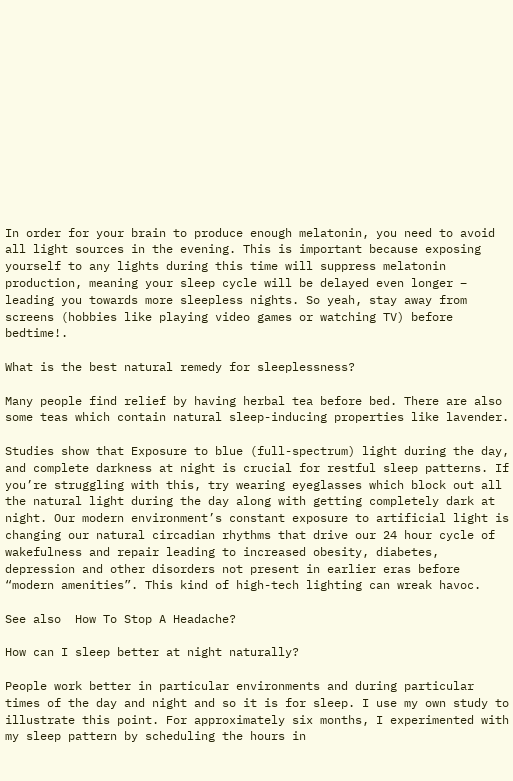In order for your brain to produce enough melatonin, you need to avoid all light sources in the evening. This is important because exposing yourself to any lights during this time will suppress melatonin production, meaning your sleep cycle will be delayed even longer – leading you towards more sleepless nights. So yeah, stay away from screens (hobbies like playing video games or watching TV) before bedtime!.

What is the best natural remedy for sleeplessness?

Many people find relief by having herbal tea before bed. There are also some teas which contain natural sleep-inducing properties like lavender.

Studies show that Exposure to blue (full-spectrum) light during the day, and complete darkness at night is crucial for restful sleep patterns. If you’re struggling with this, try wearing eyeglasses which block out all the natural light during the day along with getting completely dark at night. Our modern environment’s constant exposure to artificial light is changing our natural circadian rhythms that drive our 24 hour cycle of wakefulness and repair leading to increased obesity, diabetes, depression and other disorders not present in earlier eras before “modern amenities”. This kind of high-tech lighting can wreak havoc.

See also  How To Stop A Headache?

How can I sleep better at night naturally?

People work better in particular environments and during particular times of the day and night and so it is for sleep. I use my own study to illustrate this point. For approximately six months, I experimented with my sleep pattern by scheduling the hours in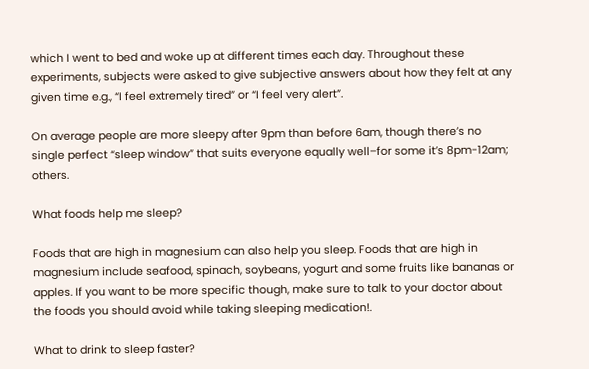which I went to bed and woke up at different times each day. Throughout these experiments, subjects were asked to give subjective answers about how they felt at any given time e.g., “I feel extremely tired” or “I feel very alert”.

On average people are more sleepy after 9pm than before 6am, though there’s no single perfect “sleep window” that suits everyone equally well–for some it’s 8pm-12am; others.

What foods help me sleep?

Foods that are high in magnesium can also help you sleep. Foods that are high in magnesium include seafood, spinach, soybeans, yogurt and some fruits like bananas or apples. If you want to be more specific though, make sure to talk to your doctor about the foods you should avoid while taking sleeping medication!.

What to drink to sleep faster?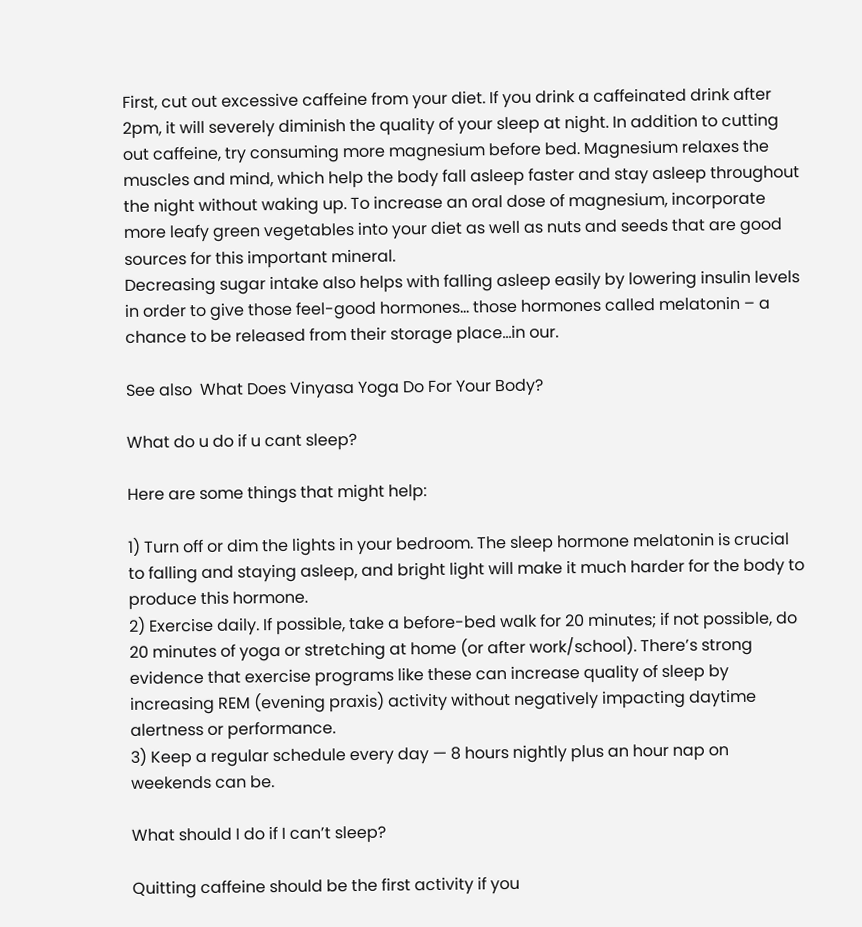First, cut out excessive caffeine from your diet. If you drink a caffeinated drink after 2pm, it will severely diminish the quality of your sleep at night. In addition to cutting out caffeine, try consuming more magnesium before bed. Magnesium relaxes the muscles and mind, which help the body fall asleep faster and stay asleep throughout the night without waking up. To increase an oral dose of magnesium, incorporate more leafy green vegetables into your diet as well as nuts and seeds that are good sources for this important mineral.
Decreasing sugar intake also helps with falling asleep easily by lowering insulin levels in order to give those feel-good hormones… those hormones called melatonin – a chance to be released from their storage place…in our.

See also  What Does Vinyasa Yoga Do For Your Body?

What do u do if u cant sleep?

Here are some things that might help:

1) Turn off or dim the lights in your bedroom. The sleep hormone melatonin is crucial to falling and staying asleep, and bright light will make it much harder for the body to produce this hormone.
2) Exercise daily. If possible, take a before-bed walk for 20 minutes; if not possible, do 20 minutes of yoga or stretching at home (or after work/school). There’s strong evidence that exercise programs like these can increase quality of sleep by increasing REM (evening praxis) activity without negatively impacting daytime alertness or performance.
3) Keep a regular schedule every day — 8 hours nightly plus an hour nap on weekends can be.

What should I do if I can’t sleep?

Quitting caffeine should be the first activity if you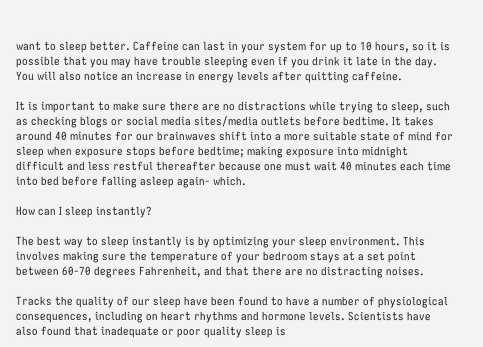want to sleep better. Caffeine can last in your system for up to 10 hours, so it is possible that you may have trouble sleeping even if you drink it late in the day. You will also notice an increase in energy levels after quitting caffeine.

It is important to make sure there are no distractions while trying to sleep, such as checking blogs or social media sites/media outlets before bedtime. It takes around 40 minutes for our brainwaves shift into a more suitable state of mind for sleep when exposure stops before bedtime; making exposure into midnight difficult and less restful thereafter because one must wait 40 minutes each time into bed before falling asleep again- which.

How can I sleep instantly?

The best way to sleep instantly is by optimizing your sleep environment. This involves making sure the temperature of your bedroom stays at a set point between 60-70 degrees Fahrenheit, and that there are no distracting noises.

Tracks the quality of our sleep have been found to have a number of physiological consequences, including on heart rhythms and hormone levels. Scientists have also found that inadequate or poor quality sleep is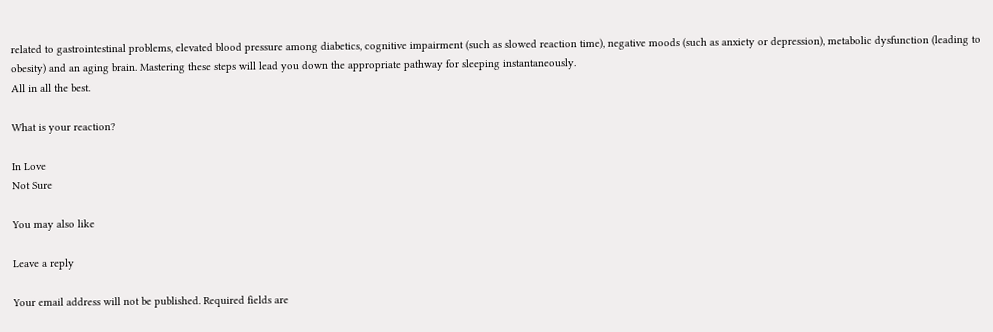related to gastrointestinal problems, elevated blood pressure among diabetics, cognitive impairment (such as slowed reaction time), negative moods (such as anxiety or depression), metabolic dysfunction (leading to obesity) and an aging brain. Mastering these steps will lead you down the appropriate pathway for sleeping instantaneously.
All in all the best.

What is your reaction?

In Love
Not Sure

You may also like

Leave a reply

Your email address will not be published. Required fields are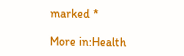marked *

More in:Health